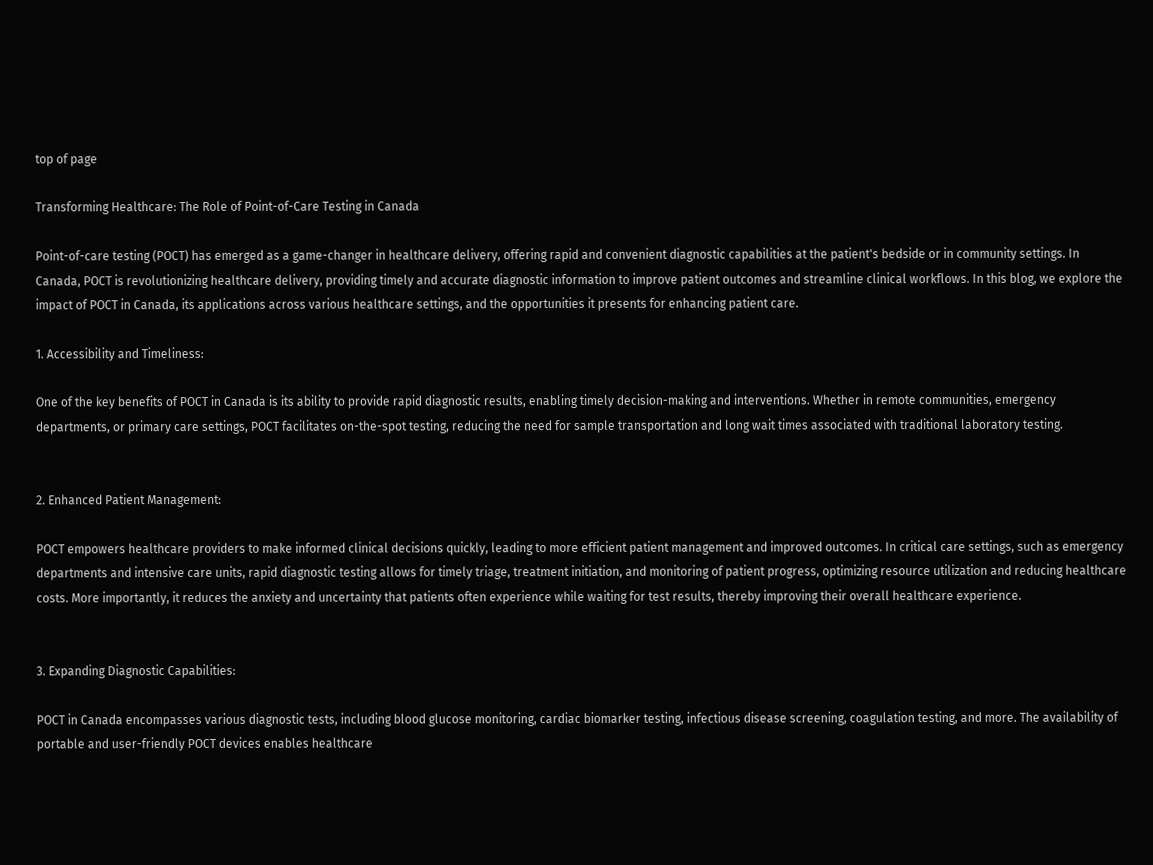top of page

Transforming Healthcare: The Role of Point-of-Care Testing in Canada

Point-of-care testing (POCT) has emerged as a game-changer in healthcare delivery, offering rapid and convenient diagnostic capabilities at the patient's bedside or in community settings. In Canada, POCT is revolutionizing healthcare delivery, providing timely and accurate diagnostic information to improve patient outcomes and streamline clinical workflows. In this blog, we explore the impact of POCT in Canada, its applications across various healthcare settings, and the opportunities it presents for enhancing patient care.

1. Accessibility and Timeliness:

One of the key benefits of POCT in Canada is its ability to provide rapid diagnostic results, enabling timely decision-making and interventions. Whether in remote communities, emergency departments, or primary care settings, POCT facilitates on-the-spot testing, reducing the need for sample transportation and long wait times associated with traditional laboratory testing.


2. Enhanced Patient Management:

POCT empowers healthcare providers to make informed clinical decisions quickly, leading to more efficient patient management and improved outcomes. In critical care settings, such as emergency departments and intensive care units, rapid diagnostic testing allows for timely triage, treatment initiation, and monitoring of patient progress, optimizing resource utilization and reducing healthcare costs. More importantly, it reduces the anxiety and uncertainty that patients often experience while waiting for test results, thereby improving their overall healthcare experience.


3. Expanding Diagnostic Capabilities:

POCT in Canada encompasses various diagnostic tests, including blood glucose monitoring, cardiac biomarker testing, infectious disease screening, coagulation testing, and more. The availability of portable and user-friendly POCT devices enables healthcare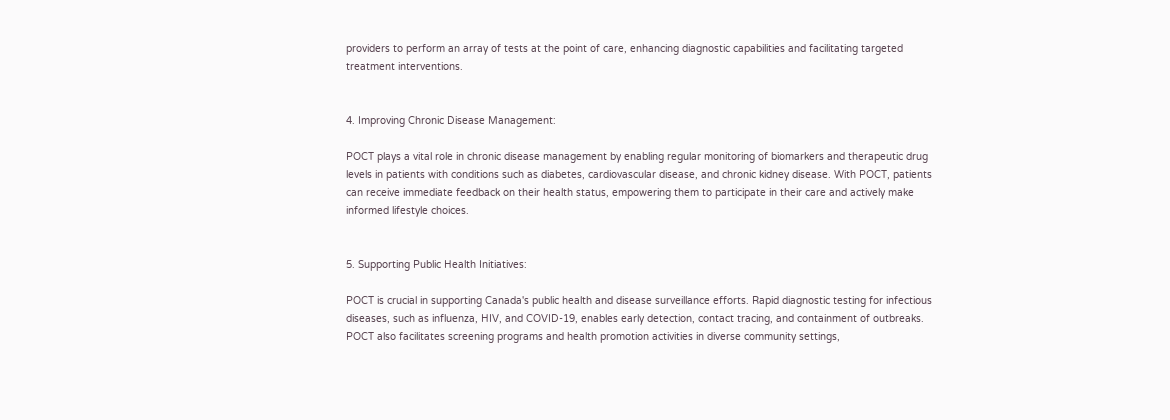providers to perform an array of tests at the point of care, enhancing diagnostic capabilities and facilitating targeted treatment interventions.


4. Improving Chronic Disease Management:

POCT plays a vital role in chronic disease management by enabling regular monitoring of biomarkers and therapeutic drug levels in patients with conditions such as diabetes, cardiovascular disease, and chronic kidney disease. With POCT, patients can receive immediate feedback on their health status, empowering them to participate in their care and actively make informed lifestyle choices.


5. Supporting Public Health Initiatives:

POCT is crucial in supporting Canada's public health and disease surveillance efforts. Rapid diagnostic testing for infectious diseases, such as influenza, HIV, and COVID-19, enables early detection, contact tracing, and containment of outbreaks. POCT also facilitates screening programs and health promotion activities in diverse community settings,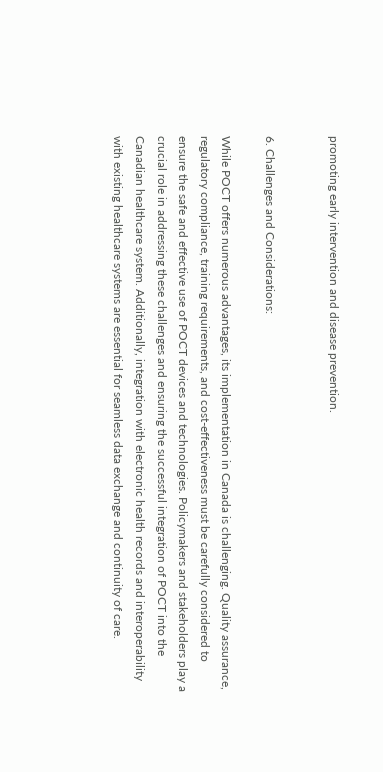promoting early intervention and disease prevention.


6. Challenges and Considerations:

While POCT offers numerous advantages, its implementation in Canada is challenging. Quality assurance, regulatory compliance, training requirements, and cost-effectiveness must be carefully considered to ensure the safe and effective use of POCT devices and technologies. Policymakers and stakeholders play a crucial role in addressing these challenges and ensuring the successful integration of POCT into the Canadian healthcare system. Additionally, integration with electronic health records and interoperability with existing healthcare systems are essential for seamless data exchange and continuity of care.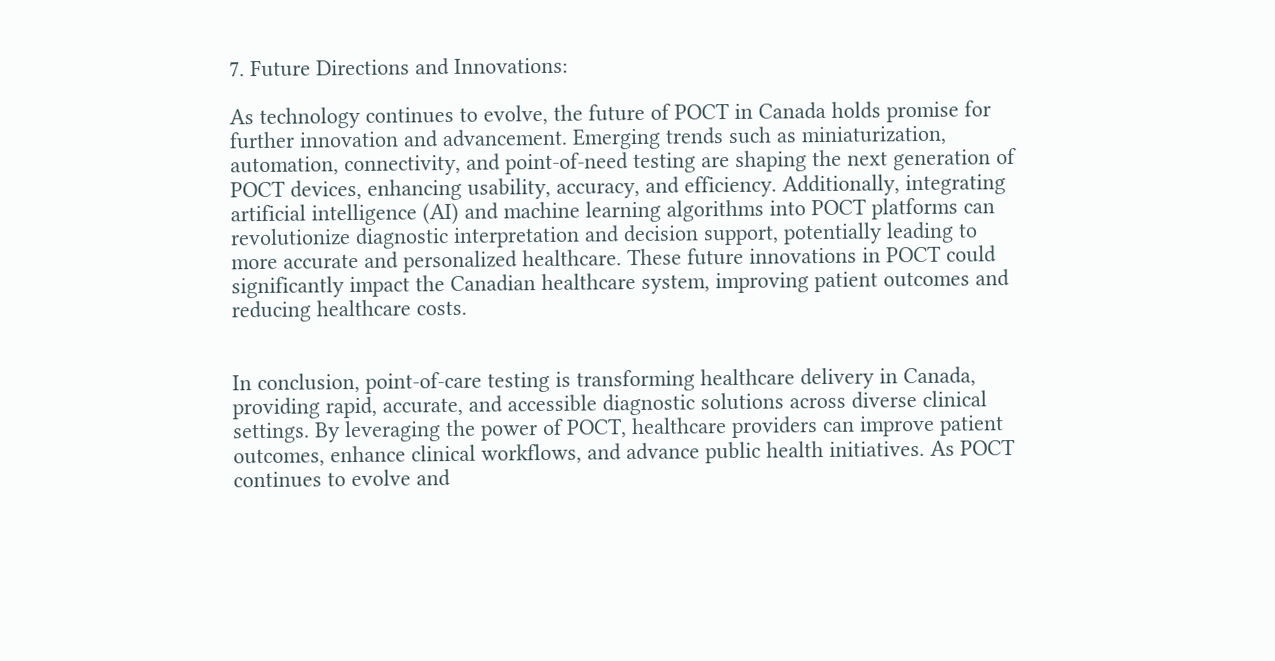7. Future Directions and Innovations:

As technology continues to evolve, the future of POCT in Canada holds promise for further innovation and advancement. Emerging trends such as miniaturization, automation, connectivity, and point-of-need testing are shaping the next generation of POCT devices, enhancing usability, accuracy, and efficiency. Additionally, integrating artificial intelligence (AI) and machine learning algorithms into POCT platforms can revolutionize diagnostic interpretation and decision support, potentially leading to more accurate and personalized healthcare. These future innovations in POCT could significantly impact the Canadian healthcare system, improving patient outcomes and reducing healthcare costs.


In conclusion, point-of-care testing is transforming healthcare delivery in Canada, providing rapid, accurate, and accessible diagnostic solutions across diverse clinical settings. By leveraging the power of POCT, healthcare providers can improve patient outcomes, enhance clinical workflows, and advance public health initiatives. As POCT continues to evolve and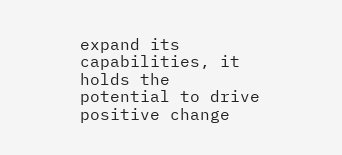expand its capabilities, it holds the potential to drive positive change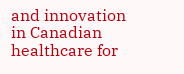and innovation in Canadian healthcare for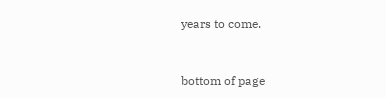years to come.


bottom of page